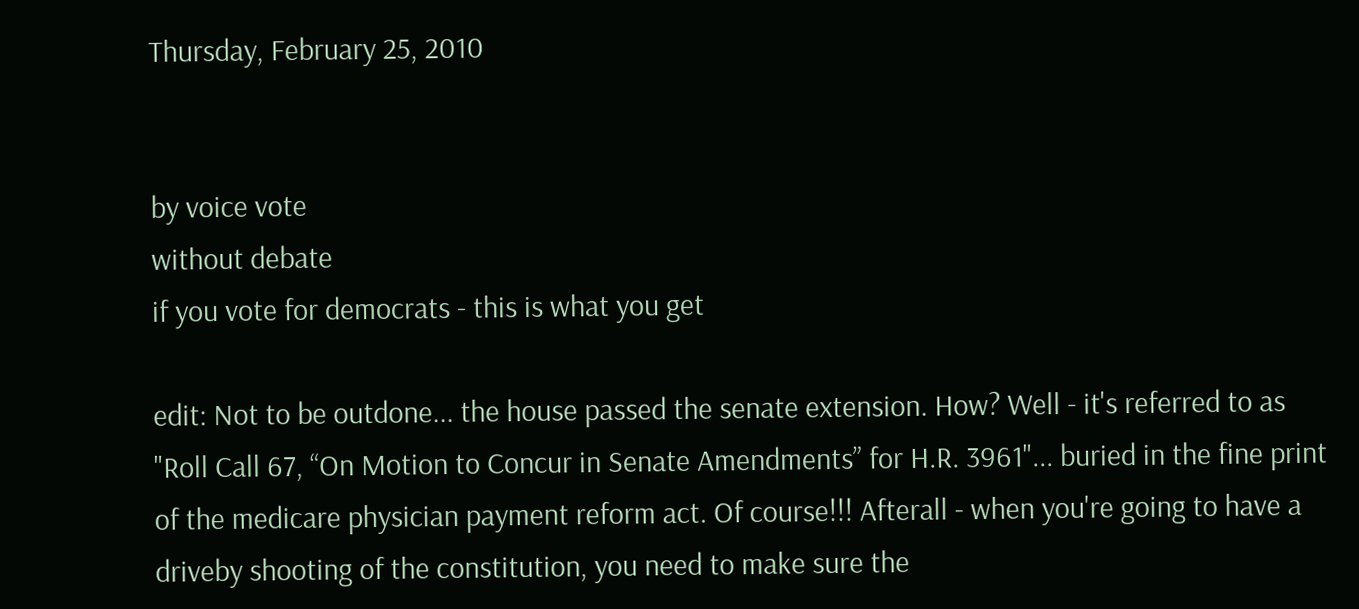Thursday, February 25, 2010


by voice vote
without debate
if you vote for democrats - this is what you get

edit: Not to be outdone... the house passed the senate extension. How? Well - it's referred to as "Roll Call 67, “On Motion to Concur in Senate Amendments” for H.R. 3961"... buried in the fine print of the medicare physician payment reform act. Of course!!! Afterall - when you're going to have a driveby shooting of the constitution, you need to make sure the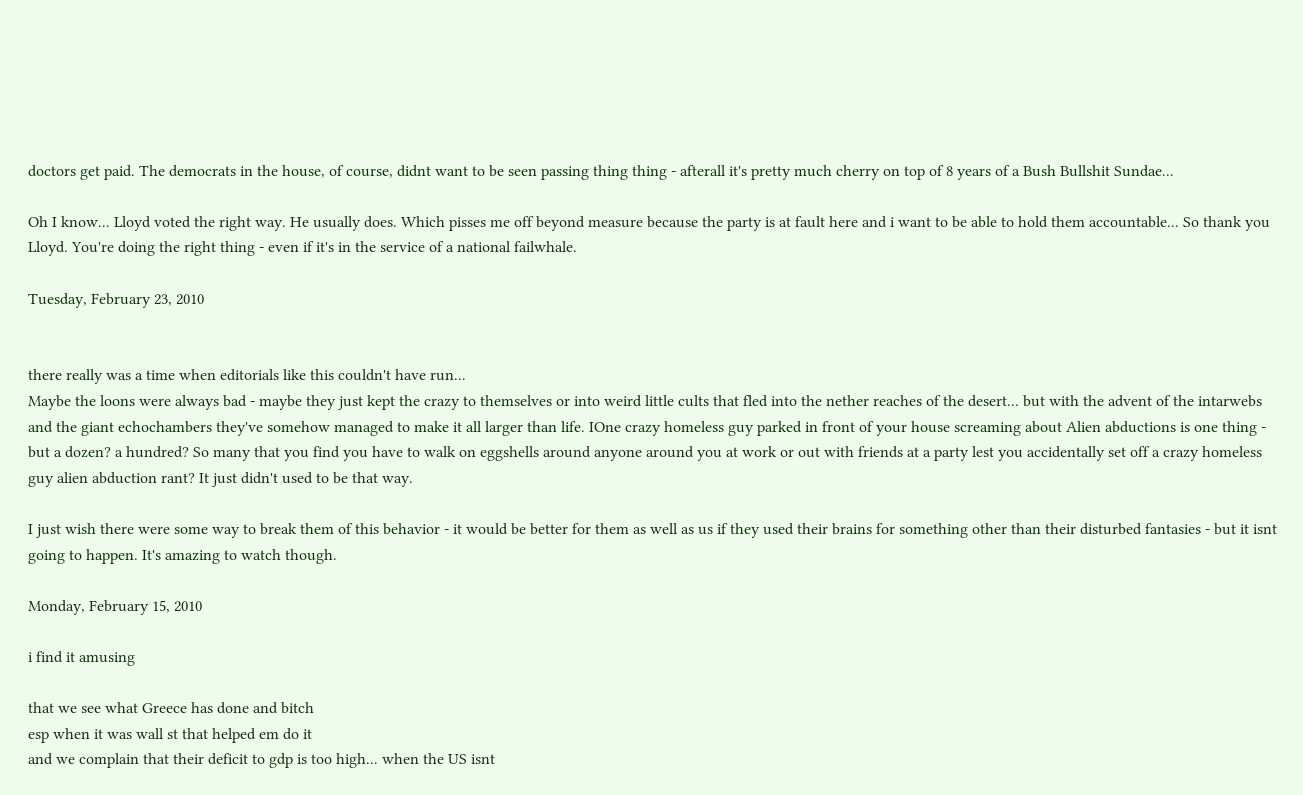doctors get paid. The democrats in the house, of course, didnt want to be seen passing thing thing - afterall it's pretty much cherry on top of 8 years of a Bush Bullshit Sundae...

Oh I know... Lloyd voted the right way. He usually does. Which pisses me off beyond measure because the party is at fault here and i want to be able to hold them accountable... So thank you Lloyd. You're doing the right thing - even if it's in the service of a national failwhale.

Tuesday, February 23, 2010


there really was a time when editorials like this couldn't have run...
Maybe the loons were always bad - maybe they just kept the crazy to themselves or into weird little cults that fled into the nether reaches of the desert... but with the advent of the intarwebs and the giant echochambers they've somehow managed to make it all larger than life. IOne crazy homeless guy parked in front of your house screaming about Alien abductions is one thing - but a dozen? a hundred? So many that you find you have to walk on eggshells around anyone around you at work or out with friends at a party lest you accidentally set off a crazy homeless guy alien abduction rant? It just didn't used to be that way.

I just wish there were some way to break them of this behavior - it would be better for them as well as us if they used their brains for something other than their disturbed fantasies - but it isnt going to happen. It's amazing to watch though.

Monday, February 15, 2010

i find it amusing

that we see what Greece has done and bitch
esp when it was wall st that helped em do it
and we complain that their deficit to gdp is too high... when the US isnt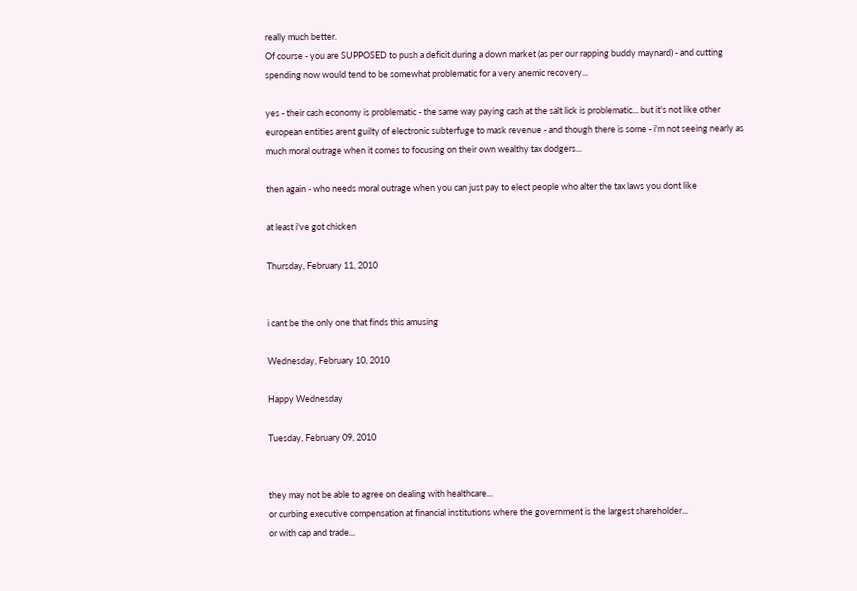really much better.
Of course - you are SUPPOSED to push a deficit during a down market (as per our rapping buddy maynard) - and cutting spending now would tend to be somewhat problematic for a very anemic recovery...

yes - their cash economy is problematic - the same way paying cash at the salt lick is problematic... but it's not like other european entities arent guilty of electronic subterfuge to mask revenue - and though there is some - i'm not seeing nearly as much moral outrage when it comes to focusing on their own wealthy tax dodgers...

then again - who needs moral outrage when you can just pay to elect people who alter the tax laws you dont like

at least i've got chicken

Thursday, February 11, 2010


i cant be the only one that finds this amusing

Wednesday, February 10, 2010

Happy Wednesday

Tuesday, February 09, 2010


they may not be able to agree on dealing with healthcare...
or curbing executive compensation at financial institutions where the government is the largest shareholder...
or with cap and trade...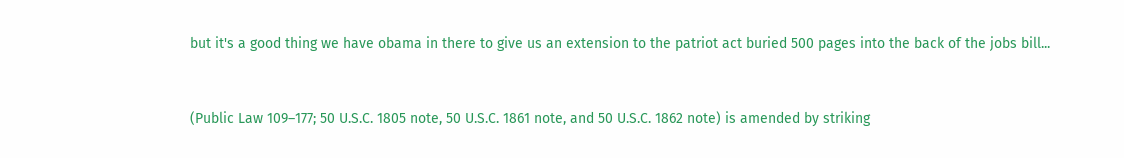but it's a good thing we have obama in there to give us an extension to the patriot act buried 500 pages into the back of the jobs bill...


(Public Law 109–177; 50 U.S.C. 1805 note, 50 U.S.C. 1861 note, and 50 U.S.C. 1862 note) is amended by striking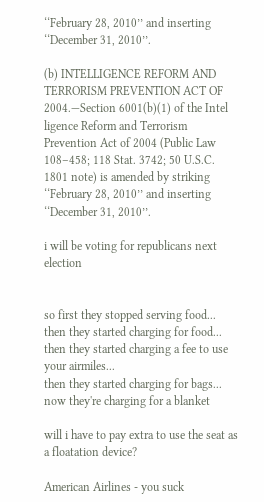‘‘February 28, 2010’’ and inserting ‘‘December 31, 2010’’.

(b) INTELLIGENCE REFORM AND TERRORISM PREVENTION ACT OF 2004.—Section 6001(b)(1) of the Intel ligence Reform and Terrorism Prevention Act of 2004 (Public Law 108–458; 118 Stat. 3742; 50 U.S.C. 1801 note) is amended by striking ‘‘February 28, 2010’’ and inserting ‘‘December 31, 2010’’.

i will be voting for republicans next election


so first they stopped serving food...
then they started charging for food...
then they started charging a fee to use your airmiles...
then they started charging for bags...
now they're charging for a blanket

will i have to pay extra to use the seat as a floatation device?

American Airlines - you suck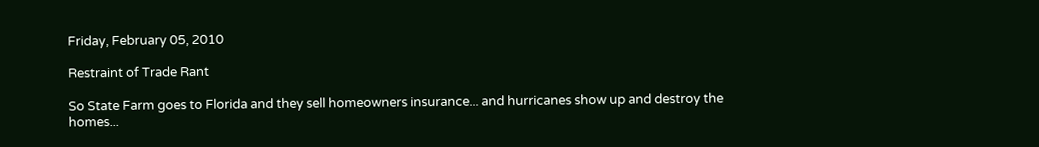Friday, February 05, 2010

Restraint of Trade Rant

So State Farm goes to Florida and they sell homeowners insurance... and hurricanes show up and destroy the homes...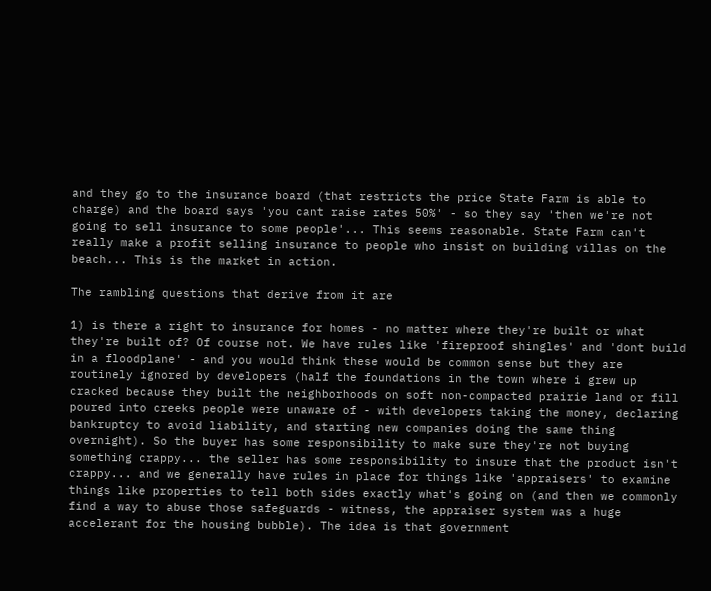and they go to the insurance board (that restricts the price State Farm is able to charge) and the board says 'you cant raise rates 50%' - so they say 'then we're not going to sell insurance to some people'... This seems reasonable. State Farm can't really make a profit selling insurance to people who insist on building villas on the beach... This is the market in action.

The rambling questions that derive from it are

1) is there a right to insurance for homes - no matter where they're built or what they're built of? Of course not. We have rules like 'fireproof shingles' and 'dont build in a floodplane' - and you would think these would be common sense but they are routinely ignored by developers (half the foundations in the town where i grew up cracked because they built the neighborhoods on soft non-compacted prairie land or fill poured into creeks people were unaware of - with developers taking the money, declaring bankruptcy to avoid liability, and starting new companies doing the same thing overnight). So the buyer has some responsibility to make sure they're not buying something crappy... the seller has some responsibility to insure that the product isn't crappy... and we generally have rules in place for things like 'appraisers' to examine things like properties to tell both sides exactly what's going on (and then we commonly find a way to abuse those safeguards - witness, the appraiser system was a huge accelerant for the housing bubble). The idea is that government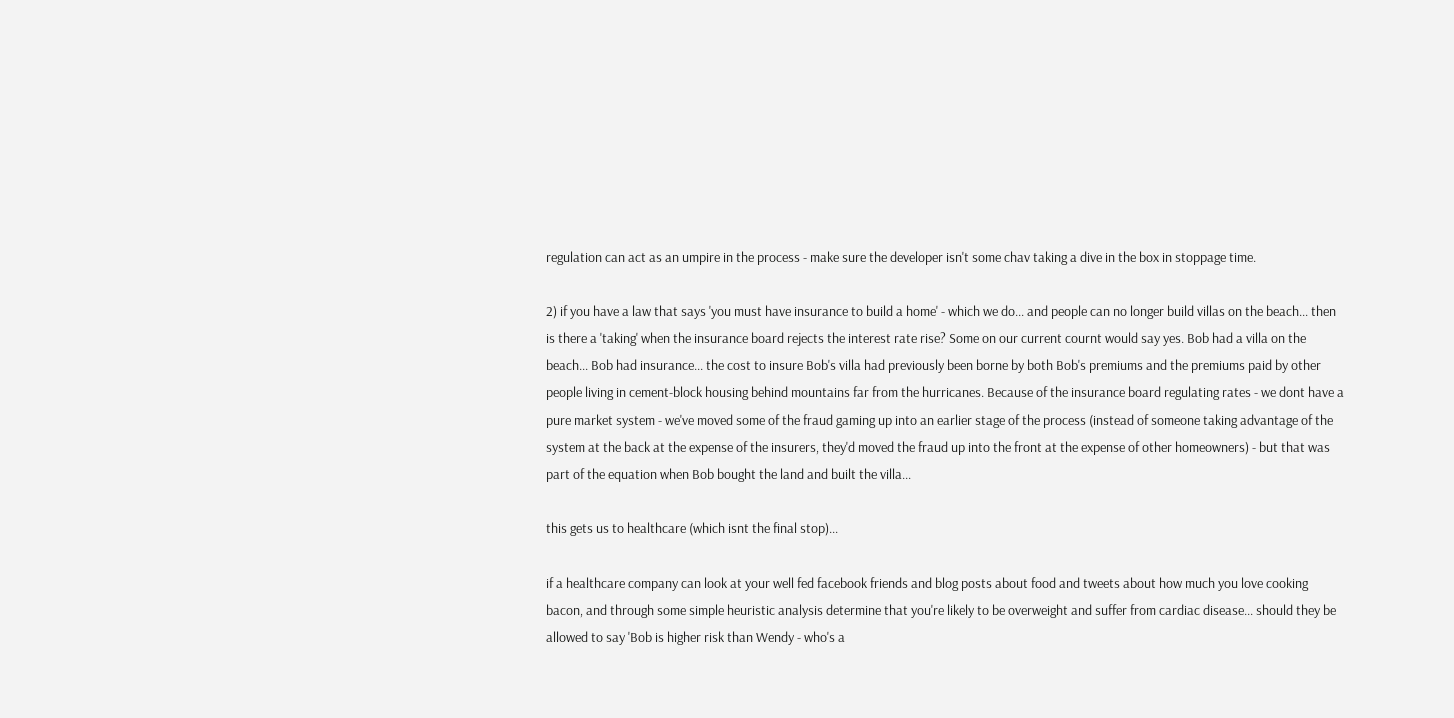regulation can act as an umpire in the process - make sure the developer isn't some chav taking a dive in the box in stoppage time.

2) if you have a law that says 'you must have insurance to build a home' - which we do... and people can no longer build villas on the beach... then is there a 'taking' when the insurance board rejects the interest rate rise? Some on our current cournt would say yes. Bob had a villa on the beach... Bob had insurance... the cost to insure Bob's villa had previously been borne by both Bob's premiums and the premiums paid by other people living in cement-block housing behind mountains far from the hurricanes. Because of the insurance board regulating rates - we dont have a pure market system - we've moved some of the fraud gaming up into an earlier stage of the process (instead of someone taking advantage of the system at the back at the expense of the insurers, they'd moved the fraud up into the front at the expense of other homeowners) - but that was part of the equation when Bob bought the land and built the villa...

this gets us to healthcare (which isnt the final stop)...

if a healthcare company can look at your well fed facebook friends and blog posts about food and tweets about how much you love cooking bacon, and through some simple heuristic analysis determine that you're likely to be overweight and suffer from cardiac disease... should they be allowed to say 'Bob is higher risk than Wendy - who's a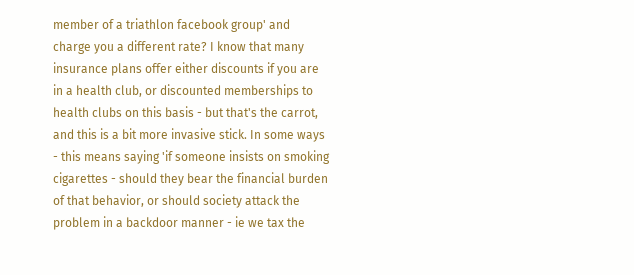member of a triathlon facebook group' and charge you a different rate? I know that many insurance plans offer either discounts if you are in a health club, or discounted memberships to health clubs on this basis - but that's the carrot, and this is a bit more invasive stick. In some ways - this means saying 'if someone insists on smoking cigarettes - should they bear the financial burden of that behavior, or should society attack the problem in a backdoor manner - ie we tax the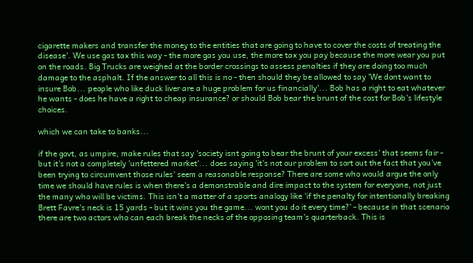cigarette makers and transfer the money to the entities that are going to have to cover the costs of treating the disease'. We use gas tax this way - the more gas you use, the more tax you pay because the more wear you put on the roads. Big Trucks are weighed at the border crossings to assess penalties if they are doing too much damage to the asphalt. If the answer to all this is no - then should they be allowed to say 'We dont want to insure Bob... people who like duck liver are a huge problem for us financially'... Bob has a right to eat whatever he wants - does he have a right to cheap insurance? or should Bob bear the brunt of the cost for Bob's lifestyle choices.

which we can take to banks...

if the govt, as umpire, make rules that say 'society isnt going to bear the brunt of your excess' that seems fair - but it's not a completely 'unfettered market'... does saying 'it's not our problem to sort out the fact that you've been trying to circumvent those rules' seem a reasonable response? There are some who would argue the only time we should have rules is when there's a demonstrable and dire impact to the system for everyone, not just the many who will be victims. This isn't a matter of a sports analogy like 'if the penalty for intentionally breaking Brett Favre's neck is 15 yards - but it wins you the game... wont you do it every time?' - because in that scenario there are two actors who can each break the necks of the opposing team's quarterback. This is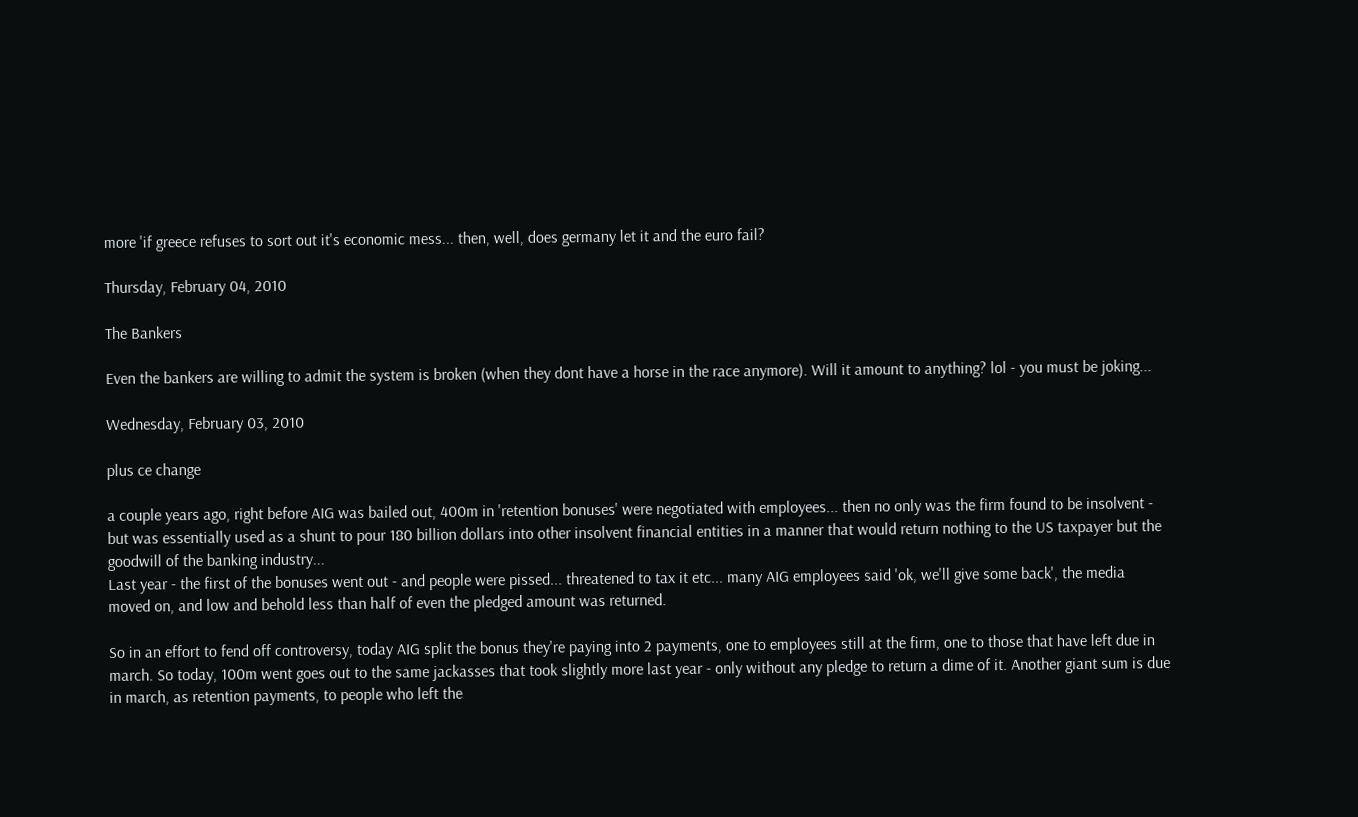more 'if greece refuses to sort out it's economic mess... then, well, does germany let it and the euro fail?

Thursday, February 04, 2010

The Bankers

Even the bankers are willing to admit the system is broken (when they dont have a horse in the race anymore). Will it amount to anything? lol - you must be joking...

Wednesday, February 03, 2010

plus ce change

a couple years ago, right before AIG was bailed out, 400m in 'retention bonuses' were negotiated with employees... then no only was the firm found to be insolvent - but was essentially used as a shunt to pour 180 billion dollars into other insolvent financial entities in a manner that would return nothing to the US taxpayer but the goodwill of the banking industry...
Last year - the first of the bonuses went out - and people were pissed... threatened to tax it etc... many AIG employees said 'ok, we'll give some back', the media moved on, and low and behold less than half of even the pledged amount was returned.

So in an effort to fend off controversy, today AIG split the bonus they're paying into 2 payments, one to employees still at the firm, one to those that have left due in march. So today, 100m went goes out to the same jackasses that took slightly more last year - only without any pledge to return a dime of it. Another giant sum is due in march, as retention payments, to people who left the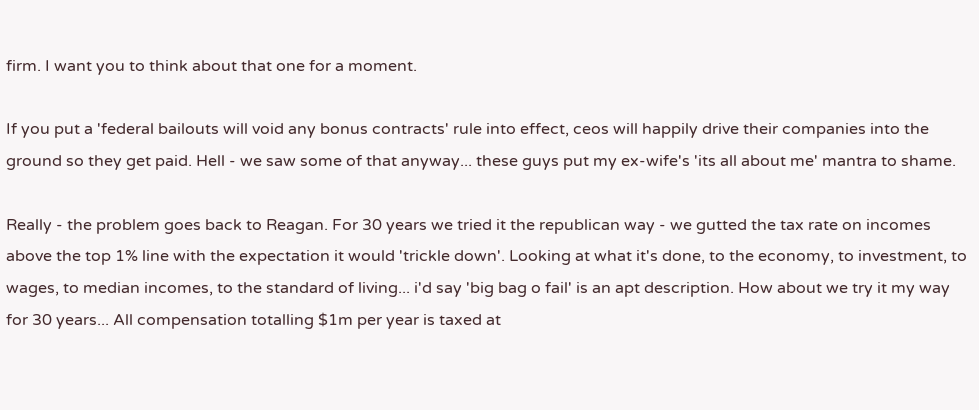firm. I want you to think about that one for a moment.

If you put a 'federal bailouts will void any bonus contracts' rule into effect, ceos will happily drive their companies into the ground so they get paid. Hell - we saw some of that anyway... these guys put my ex-wife's 'its all about me' mantra to shame.

Really - the problem goes back to Reagan. For 30 years we tried it the republican way - we gutted the tax rate on incomes above the top 1% line with the expectation it would 'trickle down'. Looking at what it's done, to the economy, to investment, to wages, to median incomes, to the standard of living... i'd say 'big bag o fail' is an apt description. How about we try it my way for 30 years... All compensation totalling $1m per year is taxed at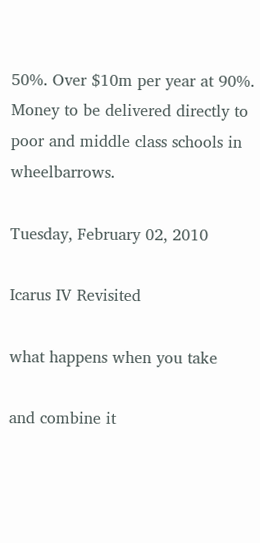50%. Over $10m per year at 90%. Money to be delivered directly to poor and middle class schools in wheelbarrows.

Tuesday, February 02, 2010

Icarus IV Revisited

what happens when you take

and combine it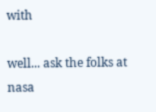with

well... ask the folks at nasa